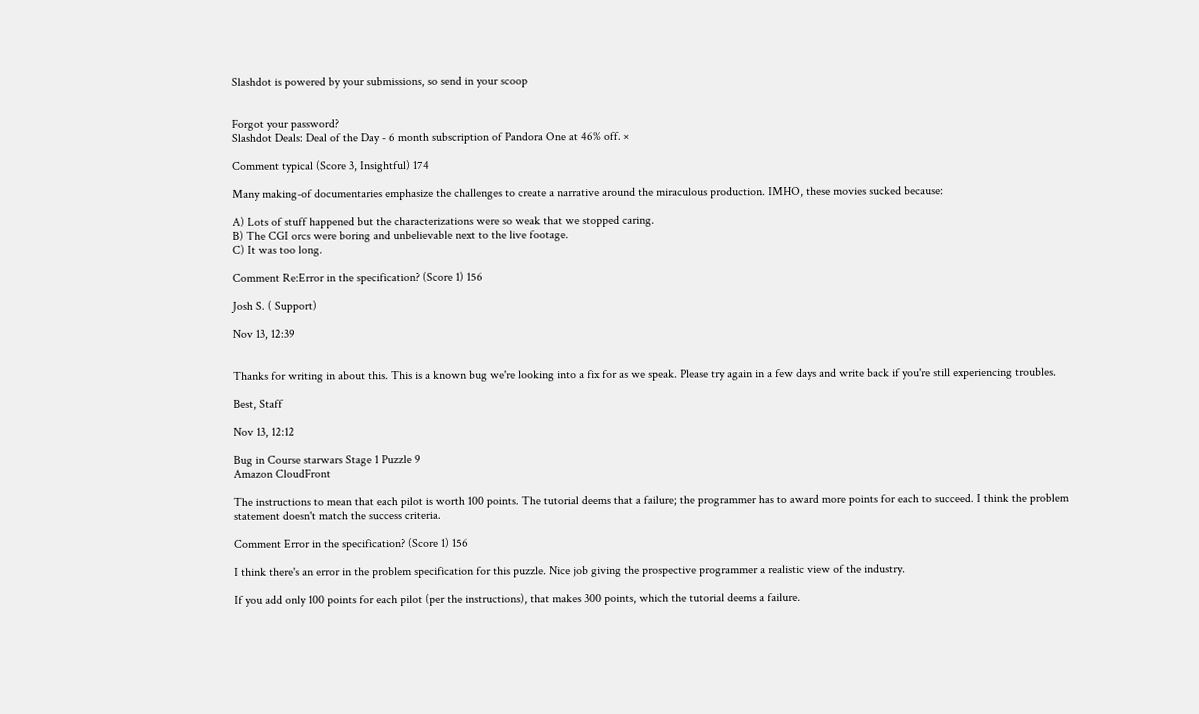Slashdot is powered by your submissions, so send in your scoop


Forgot your password?
Slashdot Deals: Deal of the Day - 6 month subscription of Pandora One at 46% off. ×

Comment typical (Score 3, Insightful) 174

Many making-of documentaries emphasize the challenges to create a narrative around the miraculous production. IMHO, these movies sucked because:

A) Lots of stuff happened but the characterizations were so weak that we stopped caring.
B) The CGI orcs were boring and unbelievable next to the live footage.
C) It was too long.

Comment Re:Error in the specification? (Score 1) 156

Josh S. ( Support)

Nov 13, 12:39


Thanks for writing in about this. This is a known bug we're looking into a fix for as we speak. Please try again in a few days and write back if you're still experiencing troubles.

Best, Staff

Nov 13, 12:12

Bug in Course starwars Stage 1 Puzzle 9
Amazon CloudFront

The instructions to mean that each pilot is worth 100 points. The tutorial deems that a failure; the programmer has to award more points for each to succeed. I think the problem statement doesn't match the success criteria.

Comment Error in the specification? (Score 1) 156

I think there's an error in the problem specification for this puzzle. Nice job giving the prospective programmer a realistic view of the industry.

If you add only 100 points for each pilot (per the instructions), that makes 300 points, which the tutorial deems a failure.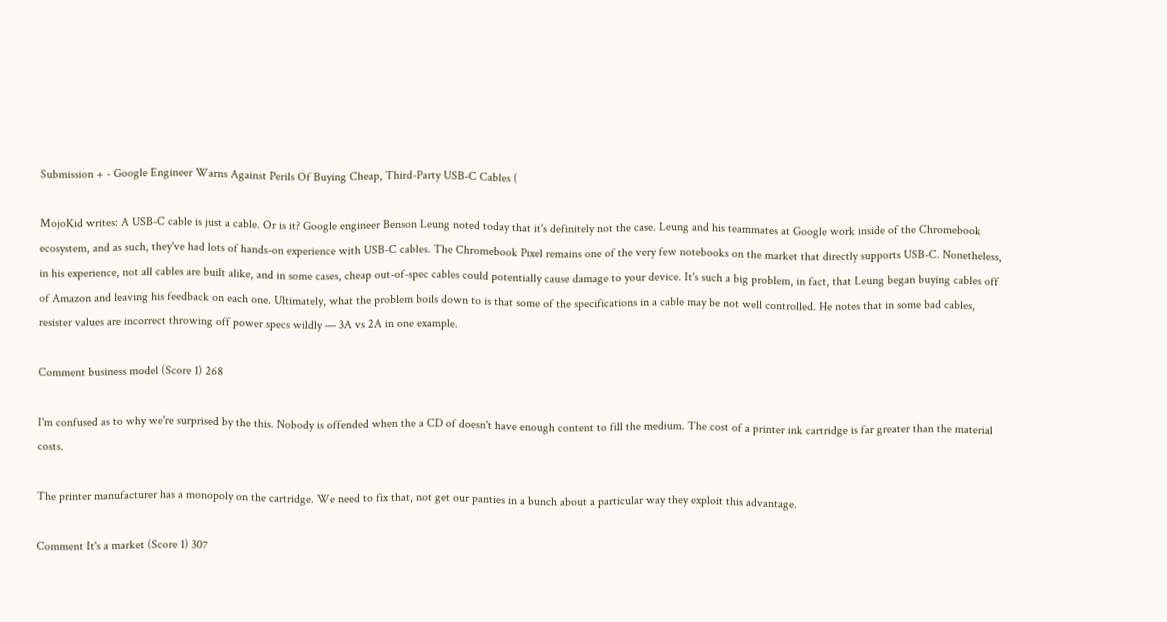Submission + - Google Engineer Warns Against Perils Of Buying Cheap, Third-Party USB-C Cables (

MojoKid writes: A USB-C cable is just a cable. Or is it? Google engineer Benson Leung noted today that it's definitely not the case. Leung and his teammates at Google work inside of the Chromebook ecosystem, and as such, they've had lots of hands-on experience with USB-C cables. The Chromebook Pixel remains one of the very few notebooks on the market that directly supports USB-C. Nonetheless, in his experience, not all cables are built alike, and in some cases, cheap out-of-spec cables could potentially cause damage to your device. It's such a big problem, in fact, that Leung began buying cables off of Amazon and leaving his feedback on each one. Ultimately, what the problem boils down to is that some of the specifications in a cable may be not well controlled. He notes that in some bad cables, resister values are incorrect throwing off power specs wildly — 3A vs 2A in one example.

Comment business model (Score 1) 268

I'm confused as to why we're surprised by the this. Nobody is offended when the a CD of doesn't have enough content to fill the medium. The cost of a printer ink cartridge is far greater than the material costs.

The printer manufacturer has a monopoly on the cartridge. We need to fix that, not get our panties in a bunch about a particular way they exploit this advantage.

Comment It's a market (Score 1) 307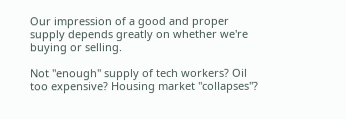Our impression of a good and proper supply depends greatly on whether we're buying or selling.

Not "enough" supply of tech workers? Oil too expensive? Housing market "collapses"?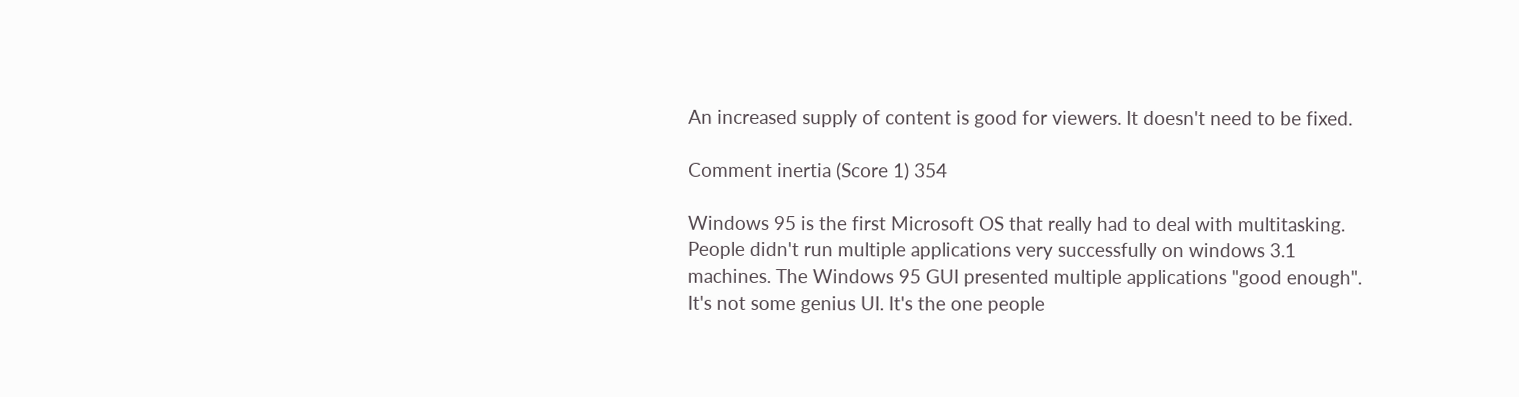An increased supply of content is good for viewers. It doesn't need to be fixed.

Comment inertia (Score 1) 354

Windows 95 is the first Microsoft OS that really had to deal with multitasking. People didn't run multiple applications very successfully on windows 3.1 machines. The Windows 95 GUI presented multiple applications "good enough". It's not some genius UI. It's the one people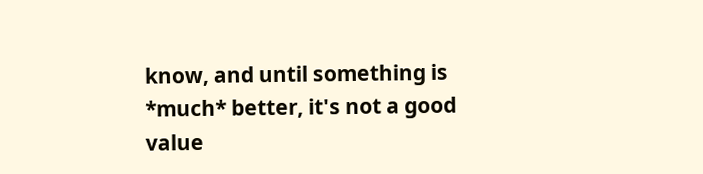know, and until something is *much* better, it's not a good value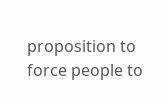proposition to force people to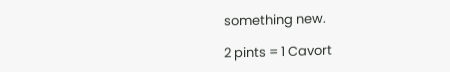something new.

2 pints = 1 Cavort